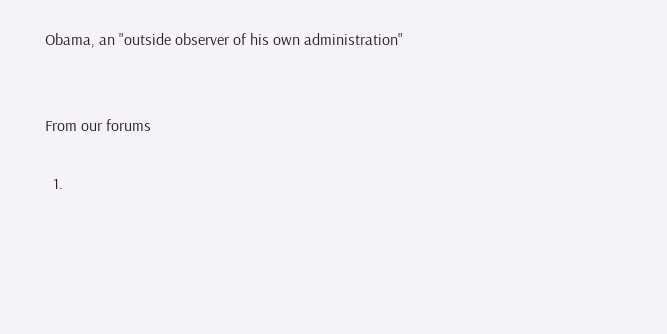Obama, an "outside observer of his own administration"


From our forums

  1.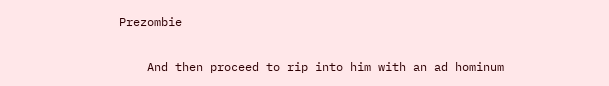Prezombie

    And then proceed to rip into him with an ad hominum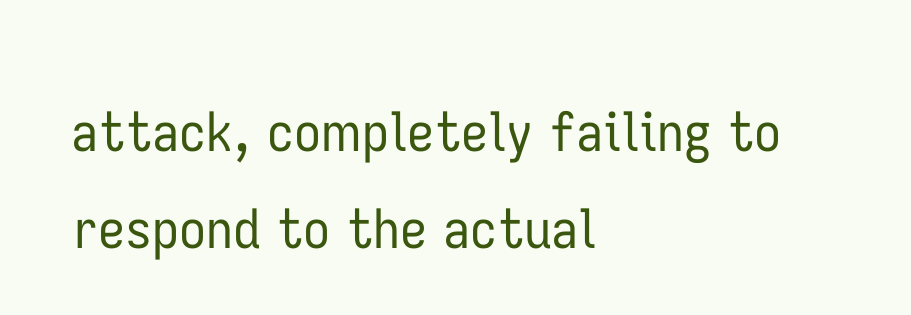attack, completely failing to respond to the actual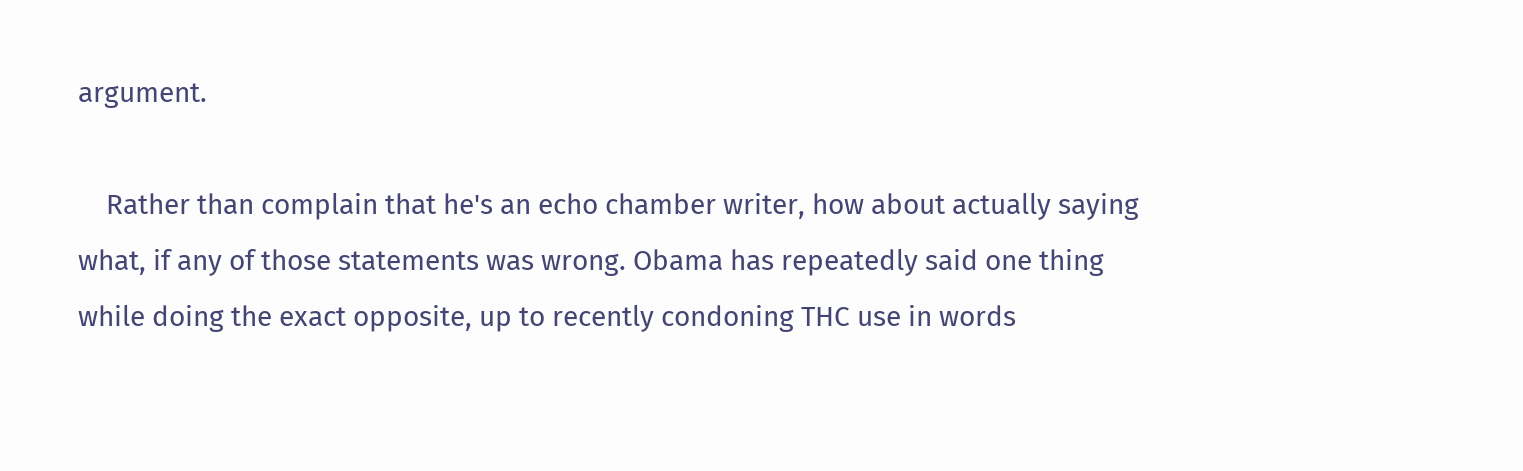argument.

    Rather than complain that he's an echo chamber writer, how about actually saying what, if any of those statements was wrong. Obama has repeatedly said one thing while doing the exact opposite, up to recently condoning THC use in words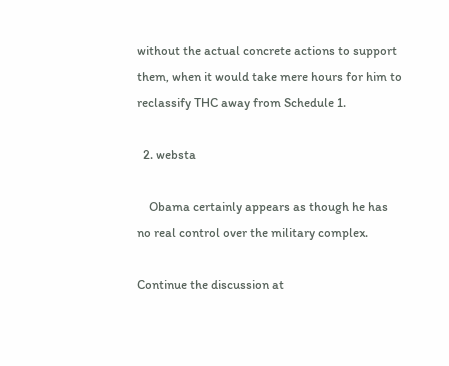without the actual concrete actions to support them, when it would take mere hours for him to reclassify THC away from Schedule 1.

  2. websta

    Obama certainly appears as though he has no real control over the military complex.

Continue the discussion at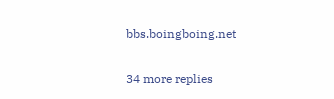bbs.boingboing.net

34 more replies